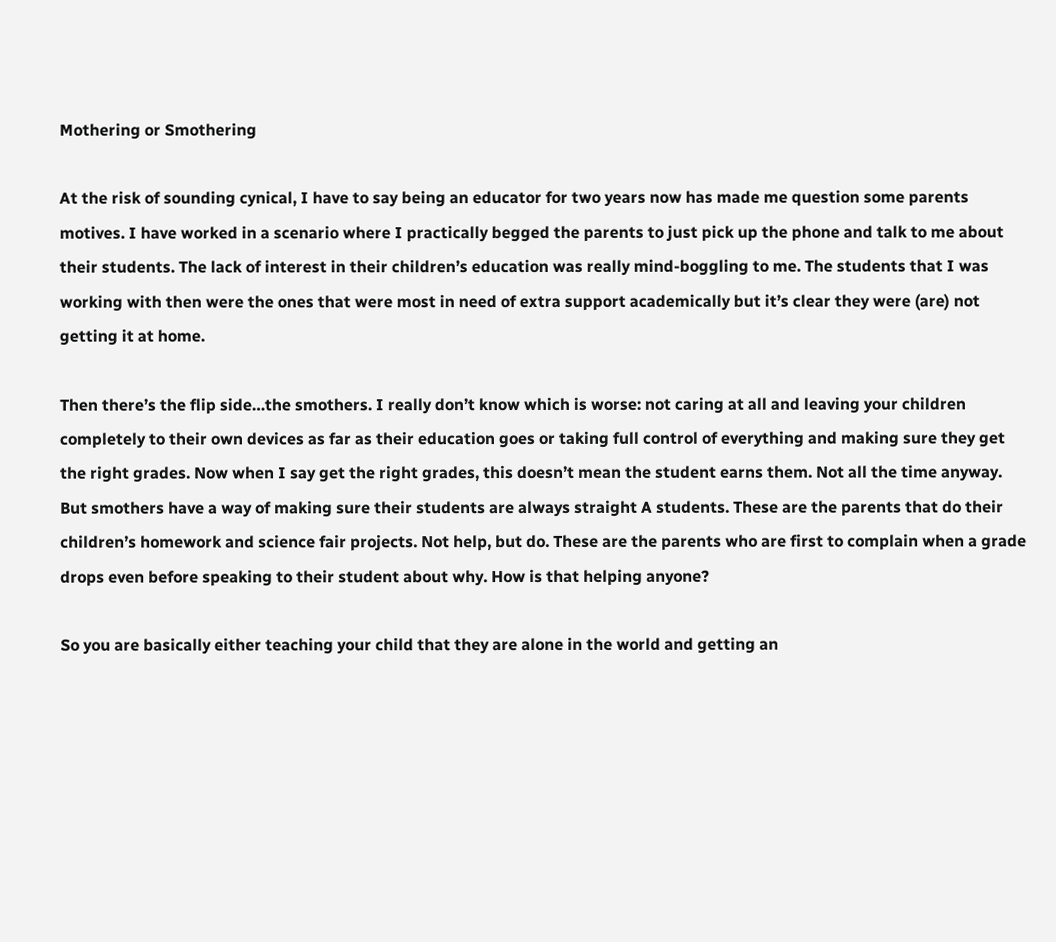Mothering or Smothering

At the risk of sounding cynical, I have to say being an educator for two years now has made me question some parents motives. I have worked in a scenario where I practically begged the parents to just pick up the phone and talk to me about their students. The lack of interest in their children’s education was really mind-boggling to me. The students that I was working with then were the ones that were most in need of extra support academically but it’s clear they were (are) not getting it at home.

Then there’s the flip side…the smothers. I really don’t know which is worse: not caring at all and leaving your children completely to their own devices as far as their education goes or taking full control of everything and making sure they get the right grades. Now when I say get the right grades, this doesn’t mean the student earns them. Not all the time anyway. But smothers have a way of making sure their students are always straight A students. These are the parents that do their children’s homework and science fair projects. Not help, but do. These are the parents who are first to complain when a grade drops even before speaking to their student about why. How is that helping anyone?

So you are basically either teaching your child that they are alone in the world and getting an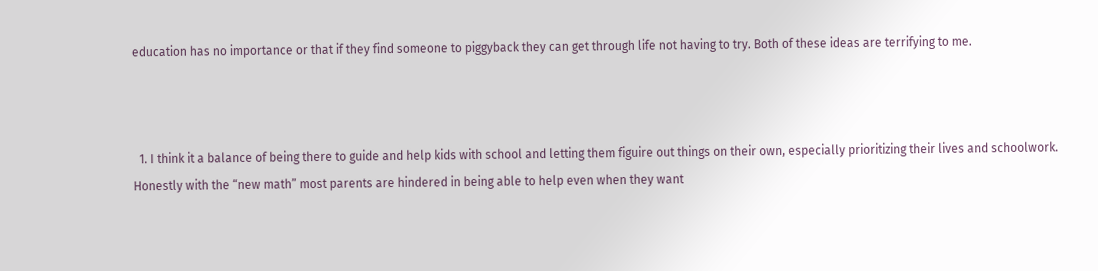education has no importance or that if they find someone to piggyback they can get through life not having to try. Both of these ideas are terrifying to me.



  1. I think it a balance of being there to guide and help kids with school and letting them figuire out things on their own, especially prioritizing their lives and schoolwork. Honestly with the “new math” most parents are hindered in being able to help even when they want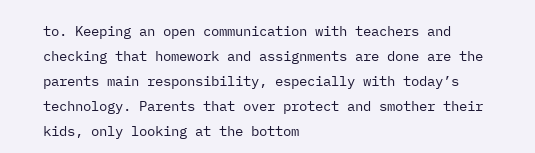to. Keeping an open communication with teachers and checking that homework and assignments are done are the parents main responsibility, especially with today’s technology. Parents that over protect and smother their kids, only looking at the bottom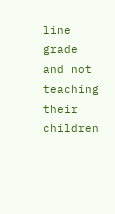line grade and not teaching their children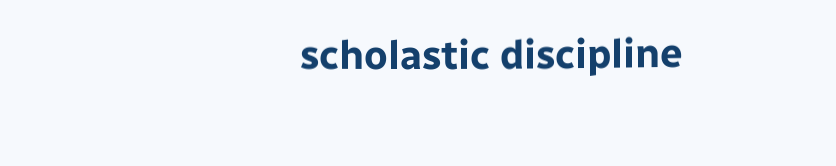scholastic discipline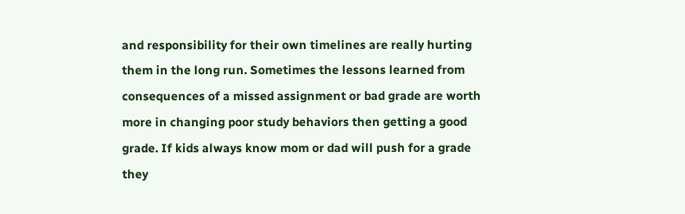and responsibility for their own timelines are really hurting them in the long run. Sometimes the lessons learned from consequences of a missed assignment or bad grade are worth more in changing poor study behaviors then getting a good grade. If kids always know mom or dad will push for a grade they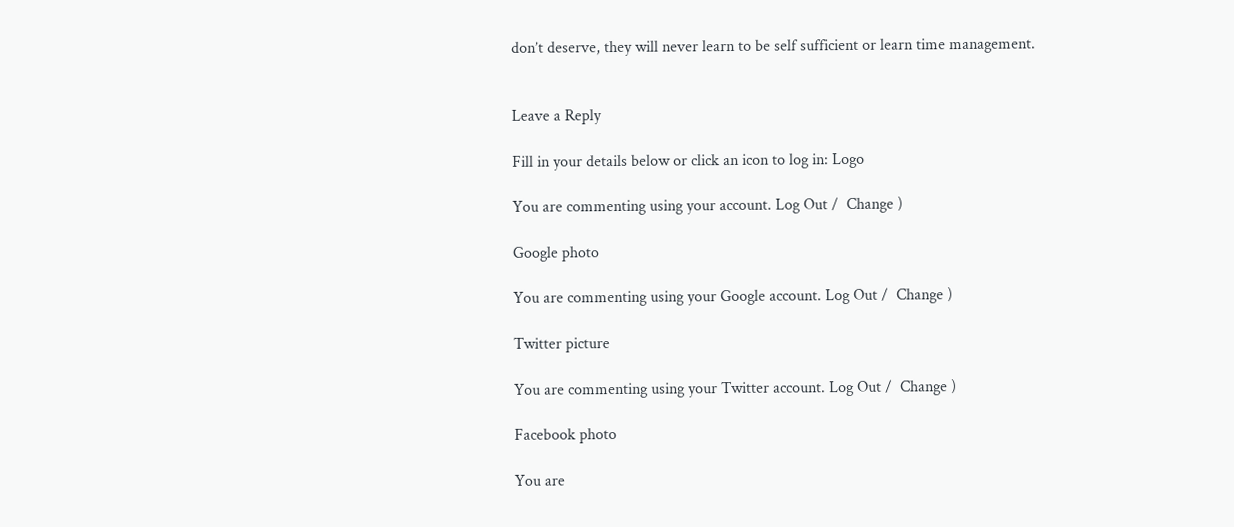don’t deserve, they will never learn to be self sufficient or learn time management.


Leave a Reply

Fill in your details below or click an icon to log in: Logo

You are commenting using your account. Log Out /  Change )

Google photo

You are commenting using your Google account. Log Out /  Change )

Twitter picture

You are commenting using your Twitter account. Log Out /  Change )

Facebook photo

You are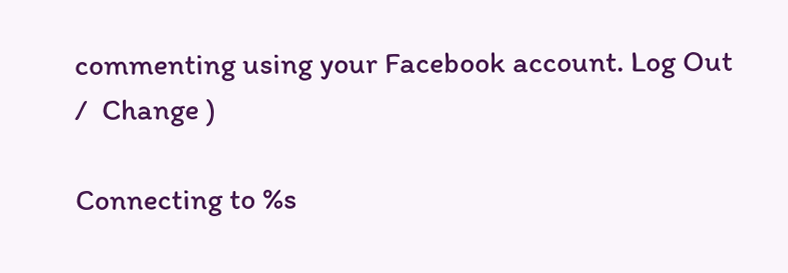commenting using your Facebook account. Log Out /  Change )

Connecting to %s